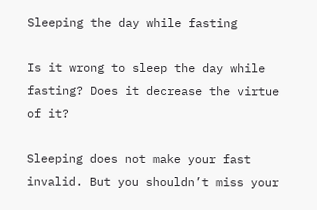Sleeping the day while fasting

Is it wrong to sleep the day while fasting? Does it decrease the virtue of it?

Sleeping does not make your fast invalid. But you shouldn’t miss your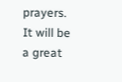prayers. It will be a great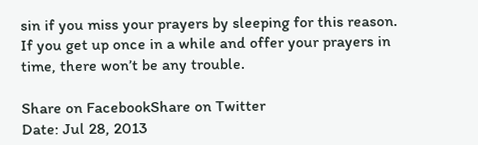sin if you miss your prayers by sleeping for this reason. If you get up once in a while and offer your prayers in time, there won’t be any trouble.

Share on FacebookShare on Twitter
Date: Jul 28, 2013